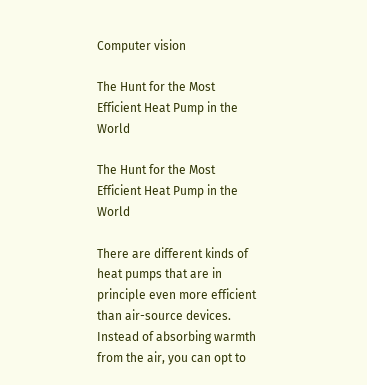Computer vision

The Hunt for the Most Efficient Heat Pump in the World

The Hunt for the Most Efficient Heat Pump in the World

There are different kinds of heat pumps that are in principle even more efficient than air-source devices. Instead of absorbing warmth from the air, you can opt to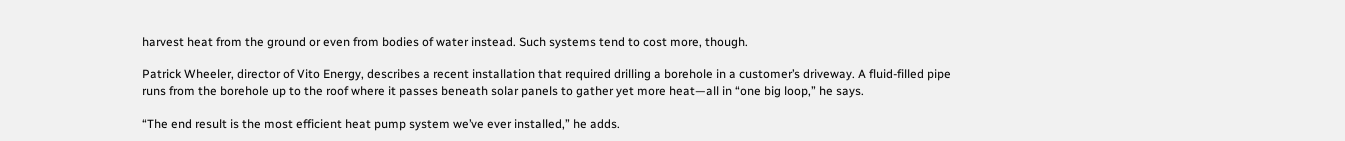harvest heat from the ground or even from bodies of water instead. Such systems tend to cost more, though.

Patrick Wheeler, director of Vito Energy, describes a recent installation that required drilling a borehole in a customer’s driveway. A fluid-filled pipe runs from the borehole up to the roof where it passes beneath solar panels to gather yet more heat—all in “one big loop,” he says.

“The end result is the most efficient heat pump system we’ve ever installed,” he adds.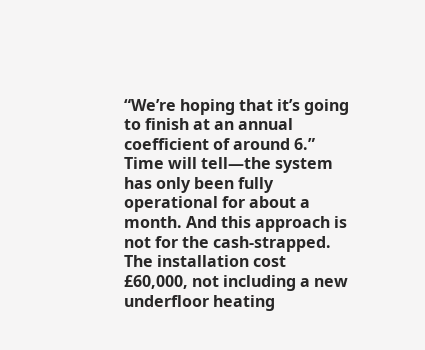“We’re hoping that it’s going to finish at an annual coefficient of around 6.” Time will tell—the system has only been fully operational for about a month. And this approach is not for the cash-strapped. The installation cost £60,000, not including a new underfloor heating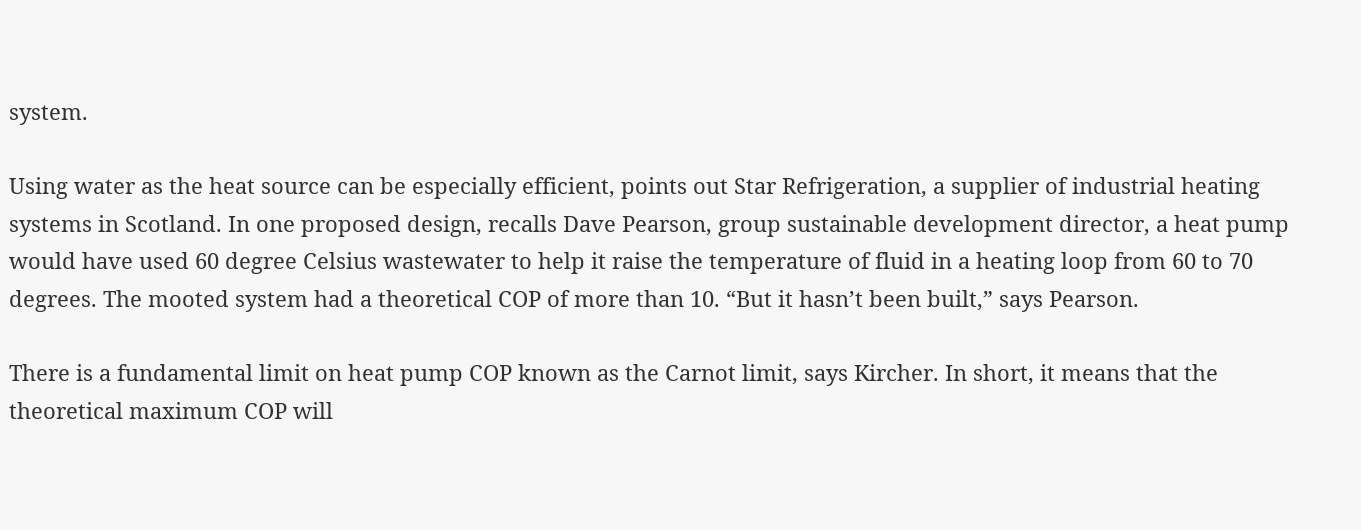system.

Using water as the heat source can be especially efficient, points out Star Refrigeration, a supplier of industrial heating systems in Scotland. In one proposed design, recalls Dave Pearson, group sustainable development director, a heat pump would have used 60 degree Celsius wastewater to help it raise the temperature of fluid in a heating loop from 60 to 70 degrees. The mooted system had a theoretical COP of more than 10. “But it hasn’t been built,” says Pearson.

There is a fundamental limit on heat pump COP known as the Carnot limit, says Kircher. In short, it means that the theoretical maximum COP will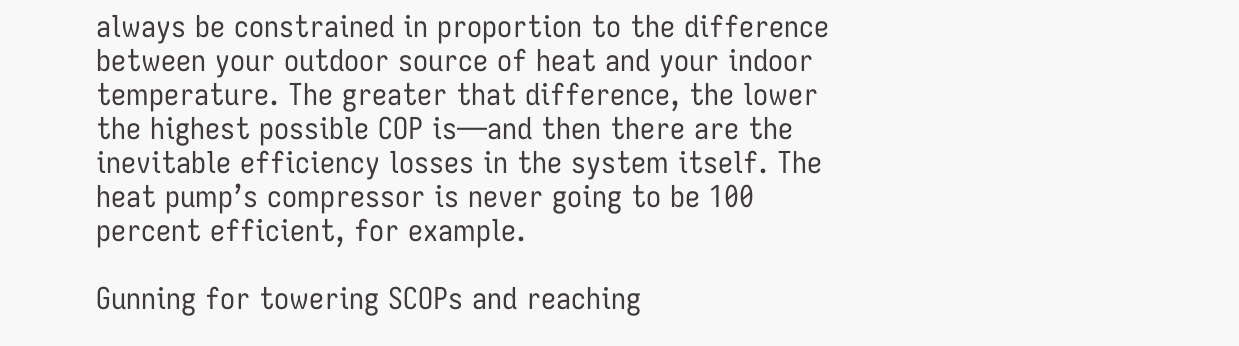always be constrained in proportion to the difference between your outdoor source of heat and your indoor temperature. The greater that difference, the lower the highest possible COP is—and then there are the inevitable efficiency losses in the system itself. The heat pump’s compressor is never going to be 100 percent efficient, for example.

Gunning for towering SCOPs and reaching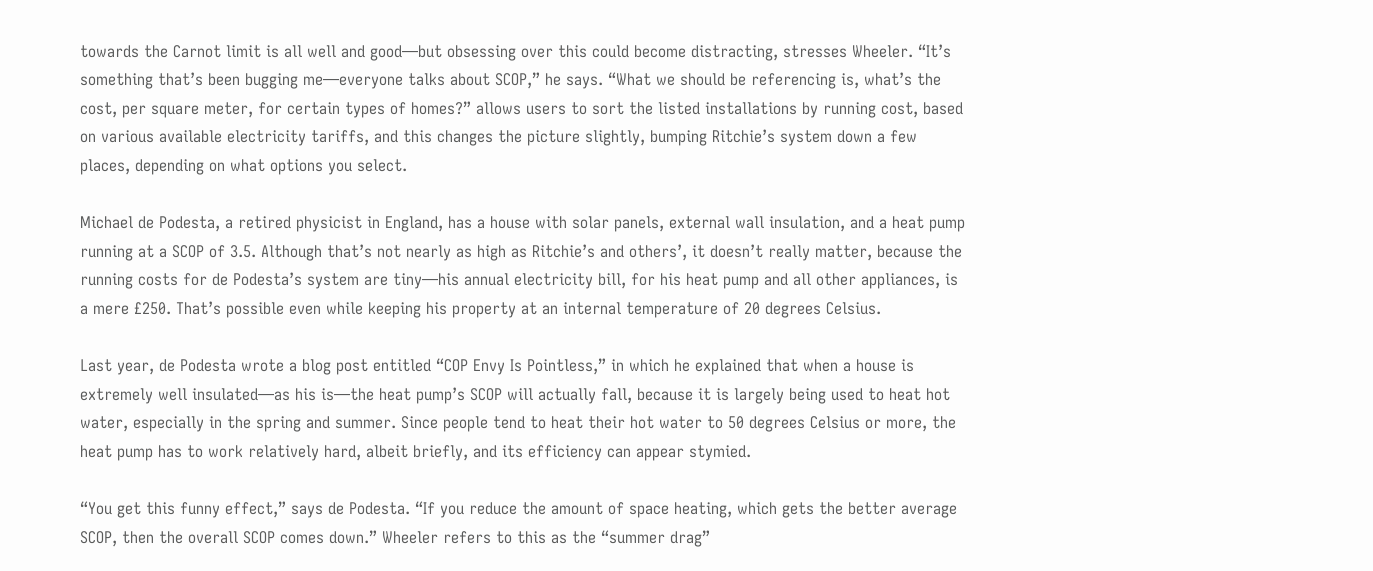towards the Carnot limit is all well and good—but obsessing over this could become distracting, stresses Wheeler. “It’s something that’s been bugging me—everyone talks about SCOP,” he says. “What we should be referencing is, what’s the cost, per square meter, for certain types of homes?” allows users to sort the listed installations by running cost, based on various available electricity tariffs, and this changes the picture slightly, bumping Ritchie’s system down a few places, depending on what options you select.

Michael de Podesta, a retired physicist in England, has a house with solar panels, external wall insulation, and a heat pump running at a SCOP of 3.5. Although that’s not nearly as high as Ritchie’s and others’, it doesn’t really matter, because the running costs for de Podesta’s system are tiny—his annual electricity bill, for his heat pump and all other appliances, is a mere £250. That’s possible even while keeping his property at an internal temperature of 20 degrees Celsius.

Last year, de Podesta wrote a blog post entitled “COP Envy Is Pointless,” in which he explained that when a house is extremely well insulated—as his is—the heat pump’s SCOP will actually fall, because it is largely being used to heat hot water, especially in the spring and summer. Since people tend to heat their hot water to 50 degrees Celsius or more, the heat pump has to work relatively hard, albeit briefly, and its efficiency can appear stymied.

“You get this funny effect,” says de Podesta. “If you reduce the amount of space heating, which gets the better average SCOP, then the overall SCOP comes down.” Wheeler refers to this as the “summer drag”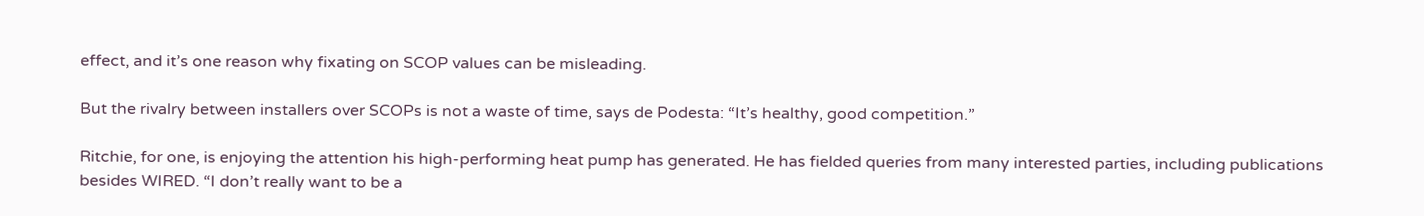effect, and it’s one reason why fixating on SCOP values can be misleading.

But the rivalry between installers over SCOPs is not a waste of time, says de Podesta: “It’s healthy, good competition.”

Ritchie, for one, is enjoying the attention his high-performing heat pump has generated. He has fielded queries from many interested parties, including publications besides WIRED. “I don’t really want to be a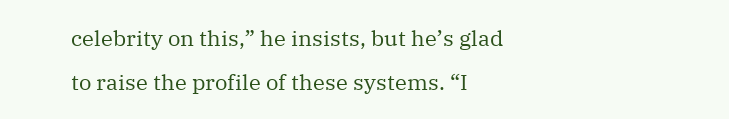celebrity on this,” he insists, but he’s glad to raise the profile of these systems. “I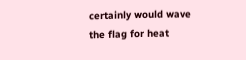certainly would wave the flag for heat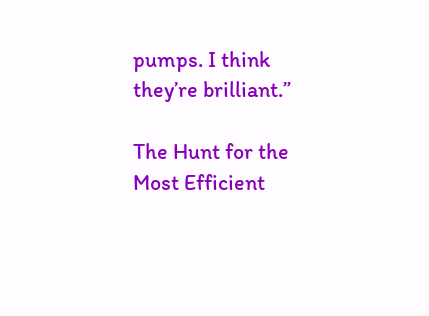pumps. I think they’re brilliant.”

The Hunt for the Most Efficient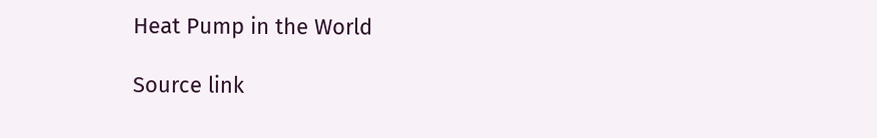Heat Pump in the World

Source link